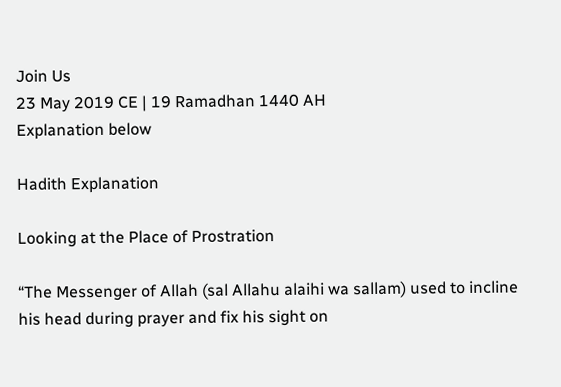Join Us
23 May 2019 CE | 19 Ramadhan 1440 AH
Explanation below

Hadith Explanation

Looking at the Place of Prostration

“The Messenger of Allah (sal Allahu alaihi wa sallam) used to incline his head during prayer and fix his sight on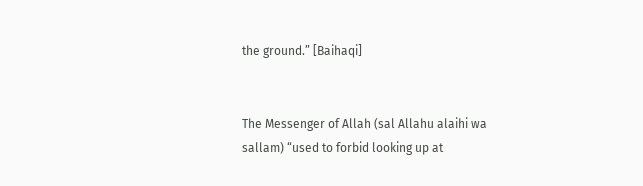the ground.” [Baihaqi]


The Messenger of Allah (sal Allahu alaihi wa sallam) “used to forbid looking up at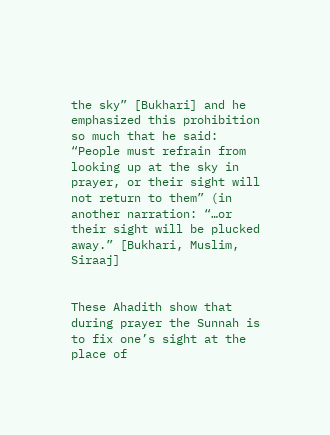the sky” [Bukhari] and he emphasized this prohibition so much that he said: “People must refrain from looking up at the sky in prayer, or their sight will not return to them” (in another narration: “…or their sight will be plucked away.” [Bukhari, Muslim, Siraaj]


These Ahadith show that during prayer the Sunnah is to fix one’s sight at the place of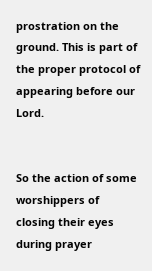prostration on the ground. This is part of the proper protocol of appearing before our Lord.


So the action of some worshippers of closing their eyes during prayer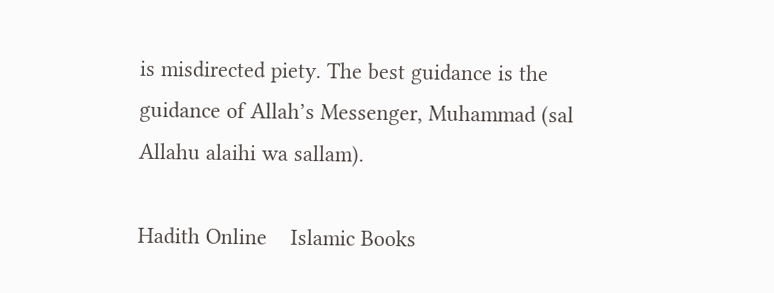is misdirected piety. The best guidance is the guidance of Allah’s Messenger, Muhammad (sal Allahu alaihi wa sallam).

Hadith Online    Islamic Books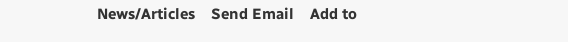News/Articles    Send Email    Add to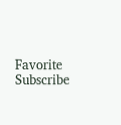Favorite    Subscribe